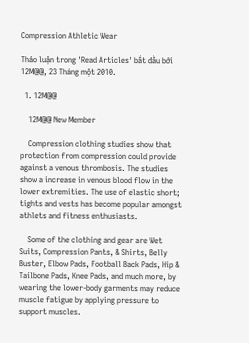Compression Athletic Wear

Thảo luận trong 'Read Articles' bắt đầu bởi 12M@@, 23 Tháng một 2010.

  1. 12M@@

    12M@@ New Member

    Compression clothing studies show that protection from compression could provide against a venous thrombosis. The studies show a increase in venous blood flow in the lower extremities. The use of elastic short; tights and vests has become popular amongst athlets and fitness enthusiasts.

    Some of the clothing and gear are Wet Suits, Compression Pants, & Shirts, Belly Buster, Elbow Pads, Football Back Pads, Hip & Tailbone Pads, Knee Pads, and much more, by wearing the lower-body garments may reduce muscle fatigue by applying pressure to support muscles.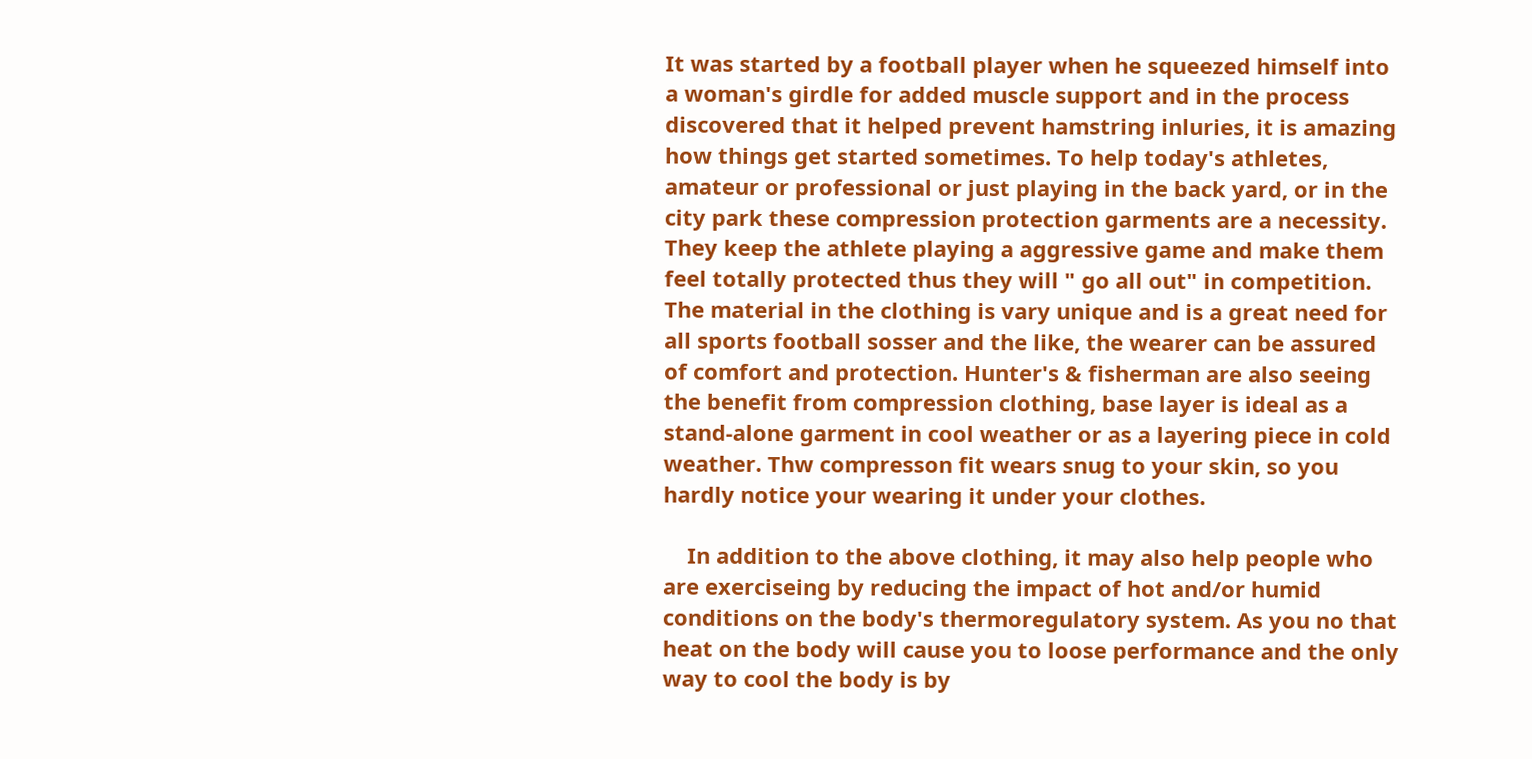It was started by a football player when he squeezed himself into a woman's girdle for added muscle support and in the process discovered that it helped prevent hamstring inluries, it is amazing how things get started sometimes. To help today's athletes, amateur or professional or just playing in the back yard, or in the city park these compression protection garments are a necessity. They keep the athlete playing a aggressive game and make them feel totally protected thus they will " go all out" in competition. The material in the clothing is vary unique and is a great need for all sports football sosser and the like, the wearer can be assured of comfort and protection. Hunter's & fisherman are also seeing the benefit from compression clothing, base layer is ideal as a stand-alone garment in cool weather or as a layering piece in cold weather. Thw compresson fit wears snug to your skin, so you hardly notice your wearing it under your clothes.

    In addition to the above clothing, it may also help people who are exerciseing by reducing the impact of hot and/or humid conditions on the body's thermoregulatory system. As you no that heat on the body will cause you to loose performance and the only way to cool the body is by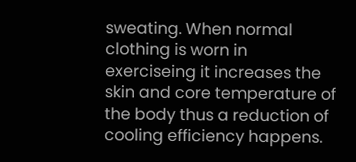sweating. When normal clothing is worn in exerciseing it increases the skin and core temperature of the body thus a reduction of cooling efficiency happens.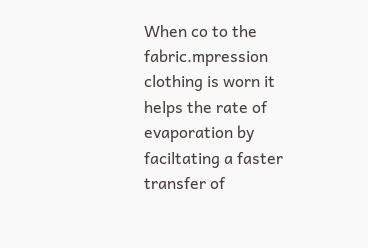When co to the fabric.mpression clothing is worn it helps the rate of evaporation by faciltating a faster transfer of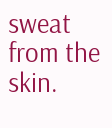sweat from the skin.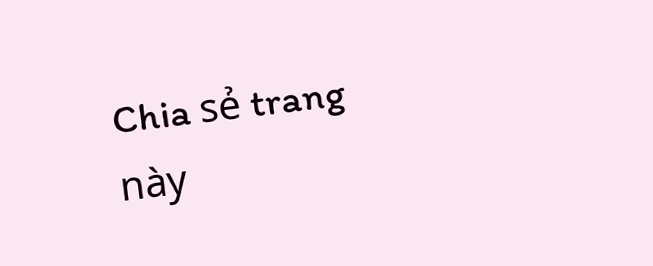Chia sẻ trang này